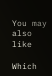You may also like

Which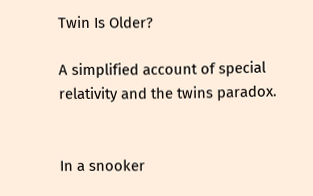Twin Is Older?

A simplified account of special relativity and the twins paradox.


In a snooker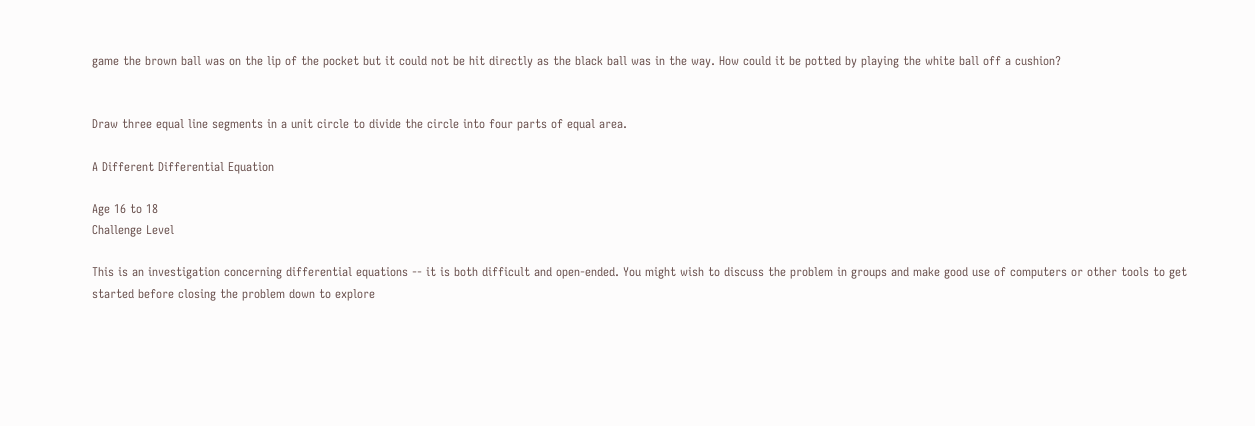game the brown ball was on the lip of the pocket but it could not be hit directly as the black ball was in the way. How could it be potted by playing the white ball off a cushion?


Draw three equal line segments in a unit circle to divide the circle into four parts of equal area.

A Different Differential Equation

Age 16 to 18
Challenge Level

This is an investigation concerning differential equations -- it is both difficult and open-ended. You might wish to discuss the problem in groups and make good use of computers or other tools to get started before closing the problem down to explore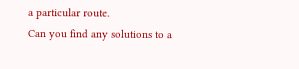a particular route.
Can you find any solutions to a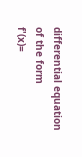differential equation of the form
f'(x)=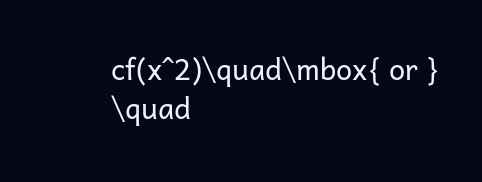cf(x^2)\quad\mbox{ or } \quad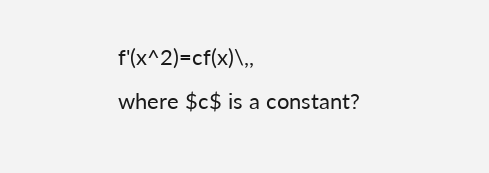f'(x^2)=cf(x)\,,
where $c$ is a constant?